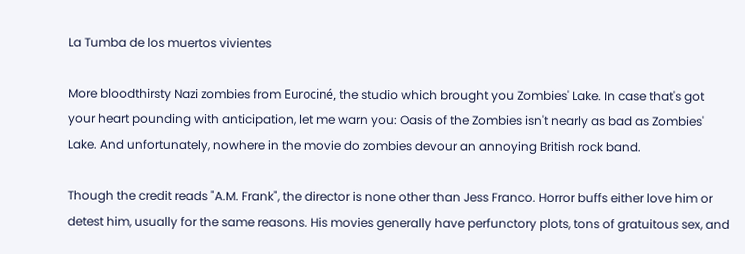La Tumba de los muertos vivientes

More bloodthirsty Nazi zombies from Eurociné, the studio which brought you Zombies' Lake. In case that's got your heart pounding with anticipation, let me warn you: Oasis of the Zombies isn't nearly as bad as Zombies' Lake. And unfortunately, nowhere in the movie do zombies devour an annoying British rock band.

Though the credit reads "A.M. Frank", the director is none other than Jess Franco. Horror buffs either love him or detest him, usually for the same reasons. His movies generally have perfunctory plots, tons of gratuitous sex, and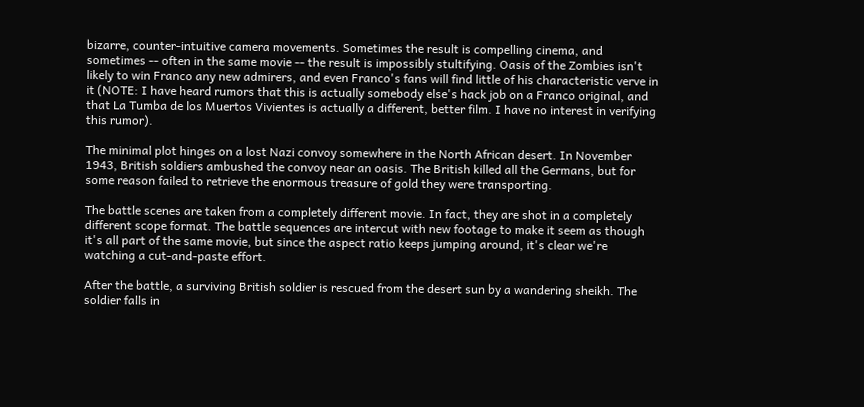bizarre, counter-intuitive camera movements. Sometimes the result is compelling cinema, and sometimes -- often in the same movie -- the result is impossibly stultifying. Oasis of the Zombies isn't likely to win Franco any new admirers, and even Franco's fans will find little of his characteristic verve in it (NOTE: I have heard rumors that this is actually somebody else's hack job on a Franco original, and that La Tumba de los Muertos Vivientes is actually a different, better film. I have no interest in verifying this rumor).

The minimal plot hinges on a lost Nazi convoy somewhere in the North African desert. In November 1943, British soldiers ambushed the convoy near an oasis. The British killed all the Germans, but for some reason failed to retrieve the enormous treasure of gold they were transporting.

The battle scenes are taken from a completely different movie. In fact, they are shot in a completely different scope format. The battle sequences are intercut with new footage to make it seem as though it's all part of the same movie, but since the aspect ratio keeps jumping around, it's clear we're watching a cut-and-paste effort.

After the battle, a surviving British soldier is rescued from the desert sun by a wandering sheikh. The soldier falls in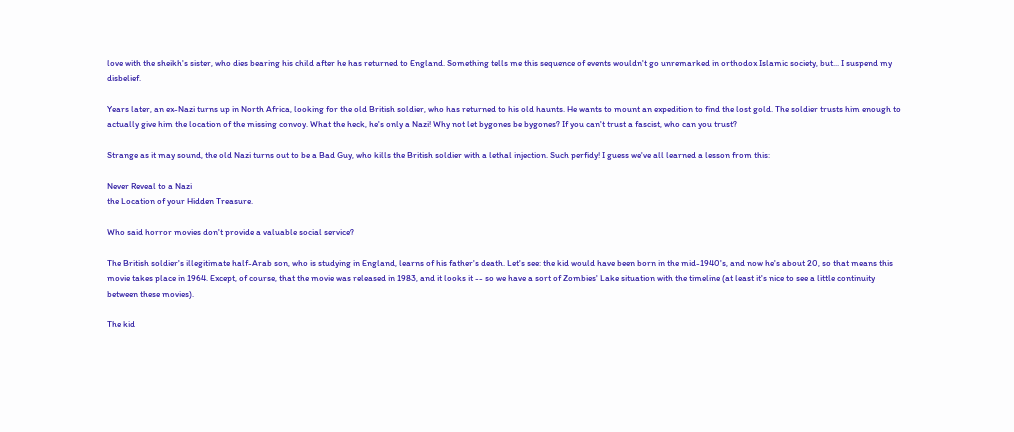love with the sheikh's sister, who dies bearing his child after he has returned to England. Something tells me this sequence of events wouldn't go unremarked in orthodox Islamic society, but... I suspend my disbelief.

Years later, an ex-Nazi turns up in North Africa, looking for the old British soldier, who has returned to his old haunts. He wants to mount an expedition to find the lost gold. The soldier trusts him enough to actually give him the location of the missing convoy. What the heck, he's only a Nazi! Why not let bygones be bygones? If you can't trust a fascist, who can you trust?

Strange as it may sound, the old Nazi turns out to be a Bad Guy, who kills the British soldier with a lethal injection. Such perfidy! I guess we've all learned a lesson from this:

Never Reveal to a Nazi
the Location of your Hidden Treasure.

Who said horror movies don't provide a valuable social service?

The British soldier's illegitimate half-Arab son, who is studying in England, learns of his father's death. Let's see: the kid would have been born in the mid-1940's, and now he's about 20, so that means this movie takes place in 1964. Except, of course, that the movie was released in 1983, and it looks it -- so we have a sort of Zombies' Lake situation with the timeline (at least it's nice to see a little continuity between these movies).

The kid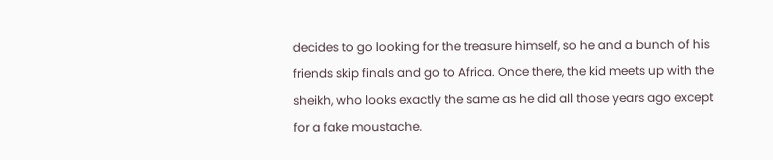decides to go looking for the treasure himself, so he and a bunch of his friends skip finals and go to Africa. Once there, the kid meets up with the sheikh, who looks exactly the same as he did all those years ago except for a fake moustache.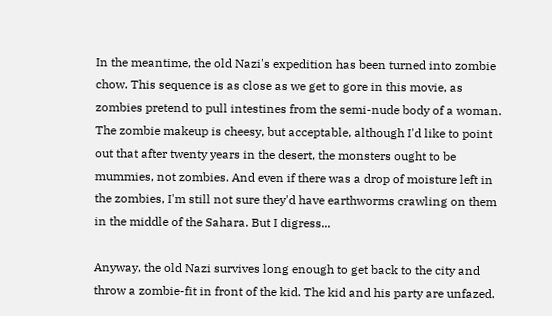In the meantime, the old Nazi's expedition has been turned into zombie chow. This sequence is as close as we get to gore in this movie, as zombies pretend to pull intestines from the semi-nude body of a woman. The zombie makeup is cheesy, but acceptable, although I'd like to point out that after twenty years in the desert, the monsters ought to be mummies, not zombies. And even if there was a drop of moisture left in the zombies, I'm still not sure they'd have earthworms crawling on them in the middle of the Sahara. But I digress...

Anyway, the old Nazi survives long enough to get back to the city and throw a zombie-fit in front of the kid. The kid and his party are unfazed.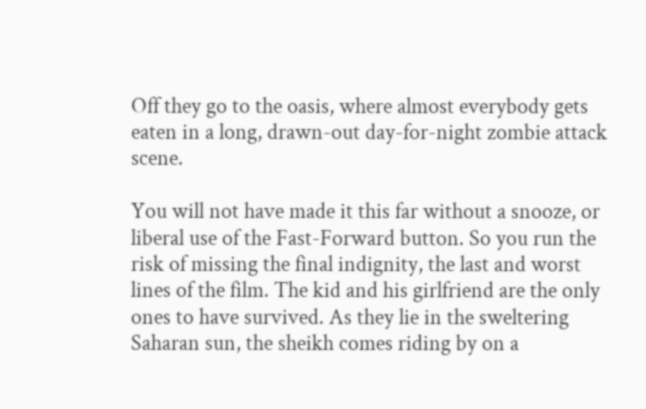Off they go to the oasis, where almost everybody gets eaten in a long, drawn-out day-for-night zombie attack scene.

You will not have made it this far without a snooze, or liberal use of the Fast-Forward button. So you run the risk of missing the final indignity, the last and worst lines of the film. The kid and his girlfriend are the only ones to have survived. As they lie in the sweltering Saharan sun, the sheikh comes riding by on a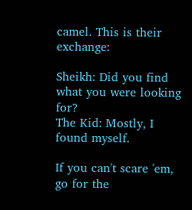camel. This is their exchange:

Sheikh: Did you find what you were looking for?
The Kid: Mostly, I found myself.

If you can't scare 'em, go for the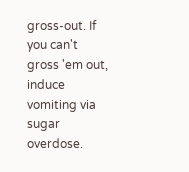gross-out. If you can't gross 'em out, induce vomiting via sugar overdose.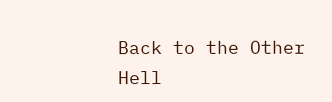Back to the Other Hell